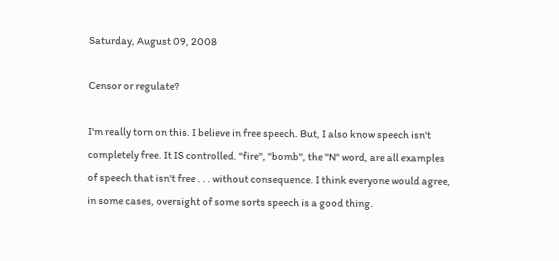Saturday, August 09, 2008

Censor or regulate?

I'm really torn on this. I believe in free speech. But, I also know speech isn't completely free. It IS controlled. "fire", "bomb", the "N" word, are all examples of speech that isn't free . . . without consequence. I think everyone would agree, in some cases, oversight of some sorts speech is a good thing.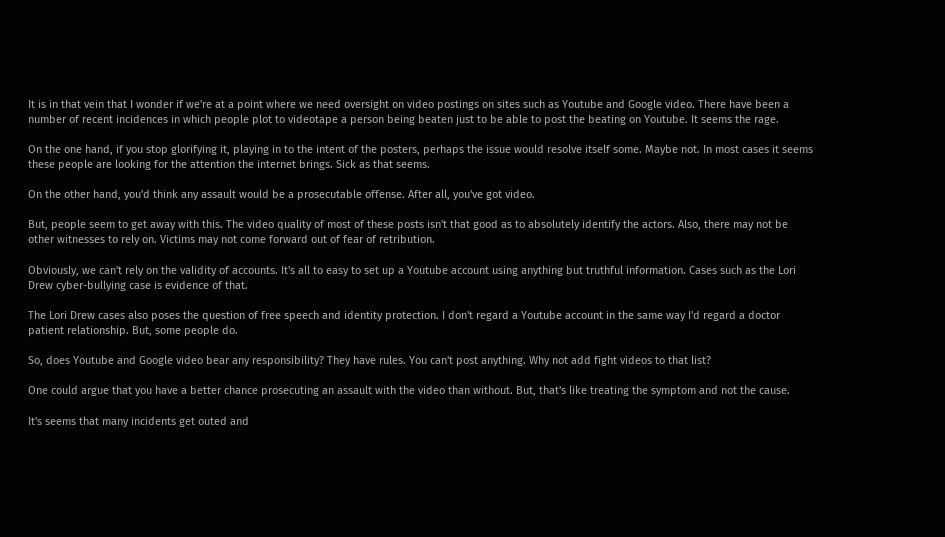It is in that vein that I wonder if we're at a point where we need oversight on video postings on sites such as Youtube and Google video. There have been a number of recent incidences in which people plot to videotape a person being beaten just to be able to post the beating on Youtube. It seems the rage.

On the one hand, if you stop glorifying it, playing in to the intent of the posters, perhaps the issue would resolve itself some. Maybe not. In most cases it seems these people are looking for the attention the internet brings. Sick as that seems.

On the other hand, you'd think any assault would be a prosecutable offense. After all, you've got video.

But, people seem to get away with this. The video quality of most of these posts isn't that good as to absolutely identify the actors. Also, there may not be other witnesses to rely on. Victims may not come forward out of fear of retribution.

Obviously, we can't rely on the validity of accounts. It's all to easy to set up a Youtube account using anything but truthful information. Cases such as the Lori Drew cyber-bullying case is evidence of that.

The Lori Drew cases also poses the question of free speech and identity protection. I don't regard a Youtube account in the same way I'd regard a doctor patient relationship. But, some people do.

So, does Youtube and Google video bear any responsibility? They have rules. You can't post anything. Why not add fight videos to that list?

One could argue that you have a better chance prosecuting an assault with the video than without. But, that's like treating the symptom and not the cause.

It's seems that many incidents get outed and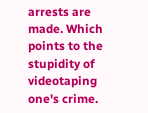arrests are made. Which points to the stupidity of videotaping one's crime.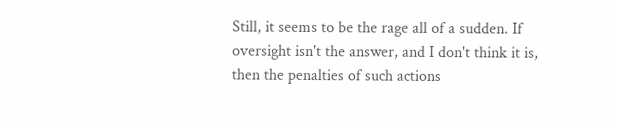Still, it seems to be the rage all of a sudden. If oversight isn't the answer, and I don't think it is, then the penalties of such actions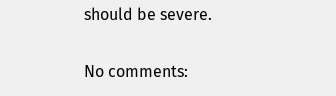should be severe.

No comments: